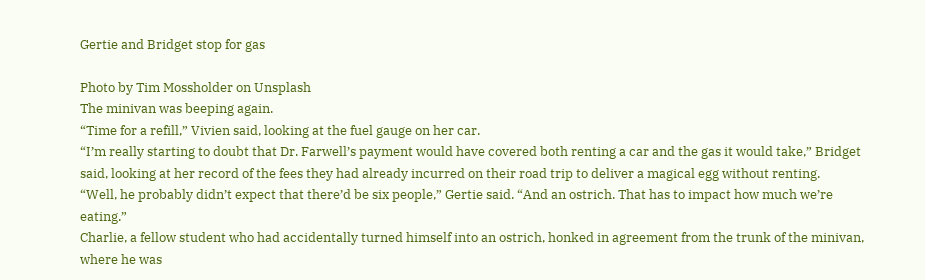Gertie and Bridget stop for gas

Photo by Tim Mossholder on Unsplash
The minivan was beeping again.
“Time for a refill,” Vivien said, looking at the fuel gauge on her car.
“I’m really starting to doubt that Dr. Farwell’s payment would have covered both renting a car and the gas it would take,” Bridget said, looking at her record of the fees they had already incurred on their road trip to deliver a magical egg without renting.
“Well, he probably didn’t expect that there’d be six people,” Gertie said. “And an ostrich. That has to impact how much we’re eating.”
Charlie, a fellow student who had accidentally turned himself into an ostrich, honked in agreement from the trunk of the minivan, where he was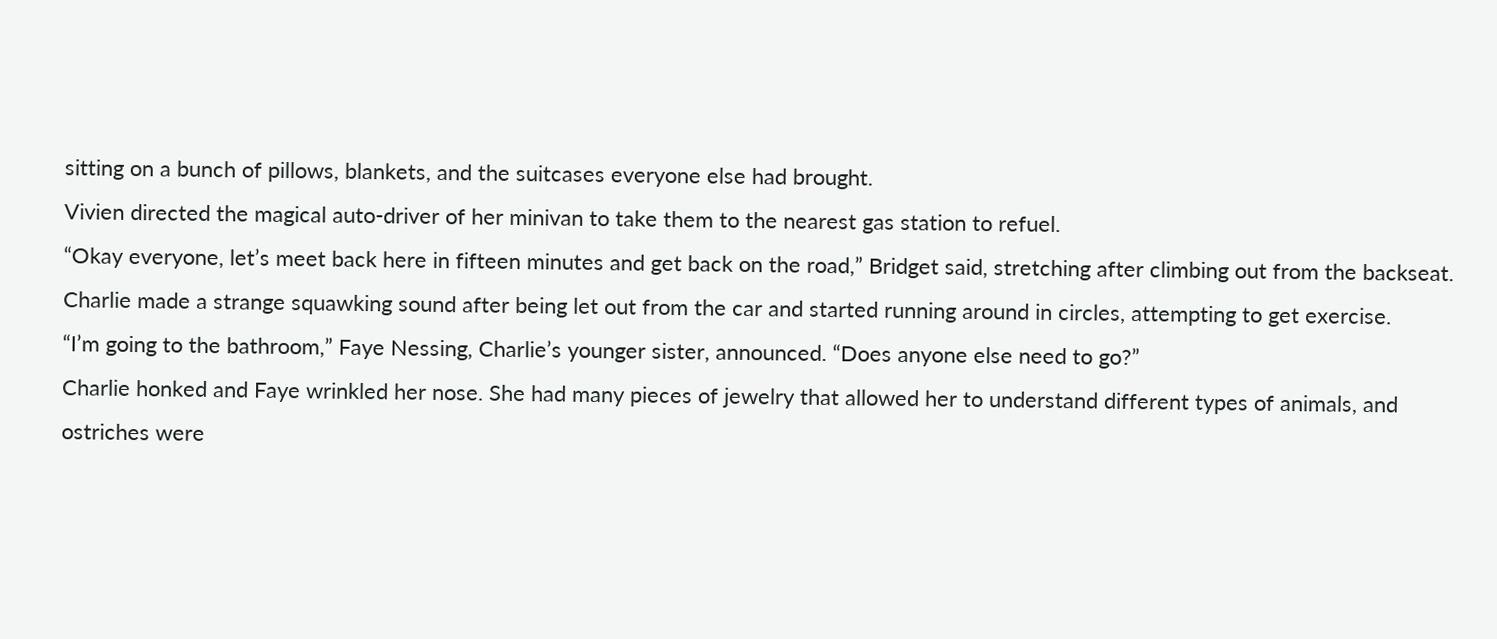sitting on a bunch of pillows, blankets, and the suitcases everyone else had brought.
Vivien directed the magical auto-driver of her minivan to take them to the nearest gas station to refuel.
“Okay everyone, let’s meet back here in fifteen minutes and get back on the road,” Bridget said, stretching after climbing out from the backseat.
Charlie made a strange squawking sound after being let out from the car and started running around in circles, attempting to get exercise.
“I’m going to the bathroom,” Faye Nessing, Charlie’s younger sister, announced. “Does anyone else need to go?”
Charlie honked and Faye wrinkled her nose. She had many pieces of jewelry that allowed her to understand different types of animals, and ostriches were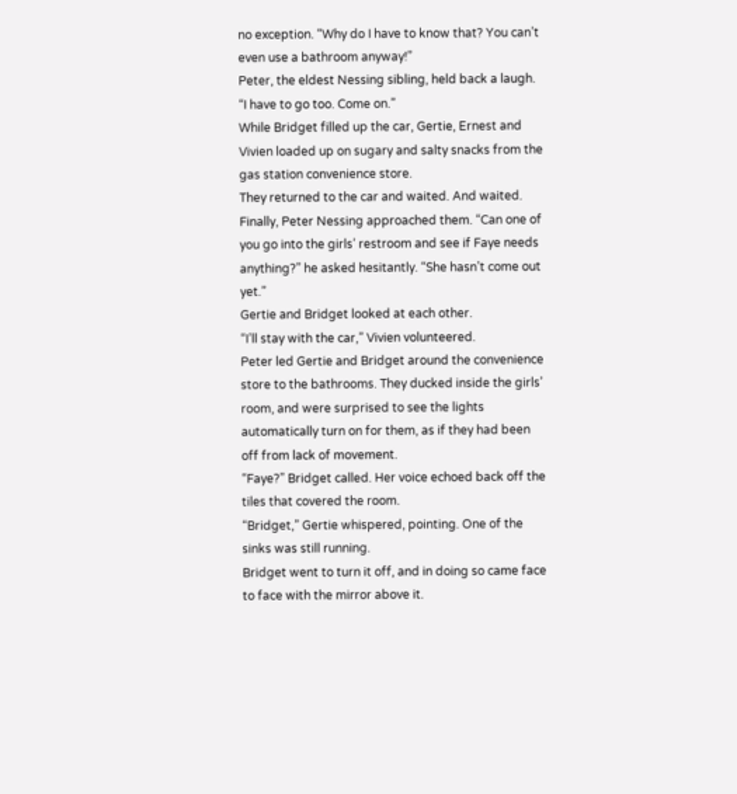no exception. “Why do I have to know that? You can’t even use a bathroom anyway!”
Peter, the eldest Nessing sibling, held back a laugh. “I have to go too. Come on.”
While Bridget filled up the car, Gertie, Ernest and Vivien loaded up on sugary and salty snacks from the gas station convenience store.
They returned to the car and waited. And waited.
Finally, Peter Nessing approached them. “Can one of you go into the girls’ restroom and see if Faye needs anything?” he asked hesitantly. “She hasn’t come out yet.”
Gertie and Bridget looked at each other.
“I’ll stay with the car,” Vivien volunteered.
Peter led Gertie and Bridget around the convenience store to the bathrooms. They ducked inside the girls’ room, and were surprised to see the lights automatically turn on for them, as if they had been off from lack of movement.
“Faye?” Bridget called. Her voice echoed back off the tiles that covered the room.
“Bridget,” Gertie whispered, pointing. One of the sinks was still running.
Bridget went to turn it off, and in doing so came face to face with the mirror above it.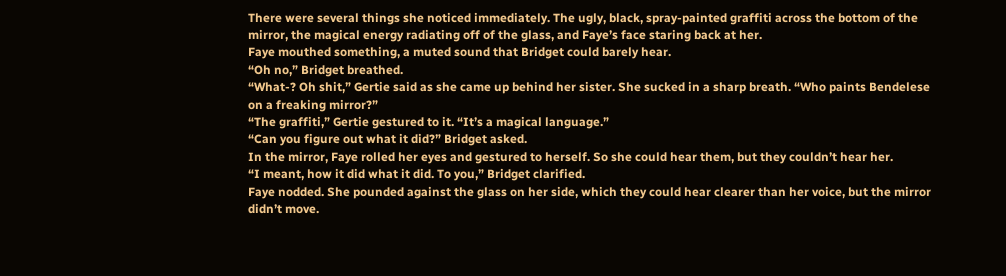There were several things she noticed immediately. The ugly, black, spray-painted graffiti across the bottom of the mirror, the magical energy radiating off of the glass, and Faye’s face staring back at her.
Faye mouthed something, a muted sound that Bridget could barely hear.
“Oh no,” Bridget breathed.
“What-? Oh shit,” Gertie said as she came up behind her sister. She sucked in a sharp breath. “Who paints Bendelese on a freaking mirror?”
“The graffiti,” Gertie gestured to it. “It’s a magical language.”
“Can you figure out what it did?” Bridget asked.
In the mirror, Faye rolled her eyes and gestured to herself. So she could hear them, but they couldn’t hear her.
“I meant, how it did what it did. To you,” Bridget clarified.
Faye nodded. She pounded against the glass on her side, which they could hear clearer than her voice, but the mirror didn’t move.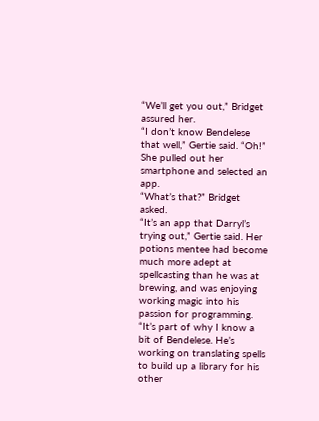“We’ll get you out,” Bridget assured her.
“I don’t know Bendelese that well,” Gertie said. “Oh!” She pulled out her smartphone and selected an app.
“What’s that?” Bridget asked.
“It’s an app that Darryl’s trying out,” Gertie said. Her potions mentee had become much more adept at spellcasting than he was at brewing, and was enjoying working magic into his passion for programming. “It’s part of why I know a bit of Bendelese. He’s working on translating spells to build up a library for his other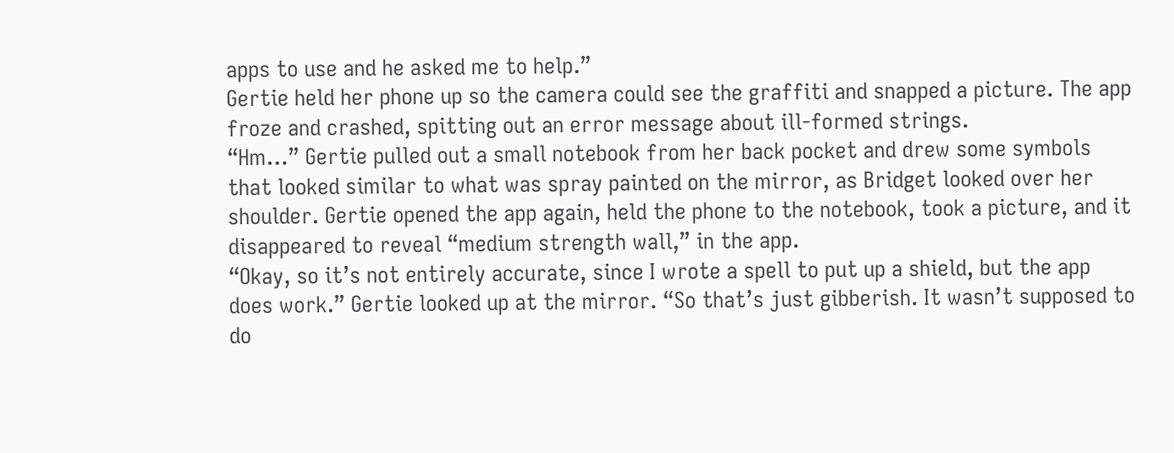apps to use and he asked me to help.”
Gertie held her phone up so the camera could see the graffiti and snapped a picture. The app froze and crashed, spitting out an error message about ill-formed strings.
“Hm…” Gertie pulled out a small notebook from her back pocket and drew some symbols that looked similar to what was spray painted on the mirror, as Bridget looked over her shoulder. Gertie opened the app again, held the phone to the notebook, took a picture, and it disappeared to reveal “medium strength wall,” in the app.
“Okay, so it’s not entirely accurate, since I wrote a spell to put up a shield, but the app does work.” Gertie looked up at the mirror. “So that’s just gibberish. It wasn’t supposed to do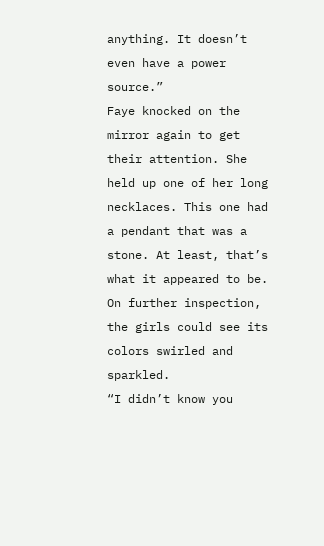anything. It doesn’t even have a power source.”
Faye knocked on the mirror again to get their attention. She held up one of her long necklaces. This one had a pendant that was a stone. At least, that’s what it appeared to be. On further inspection, the girls could see its colors swirled and sparkled.
“I didn’t know you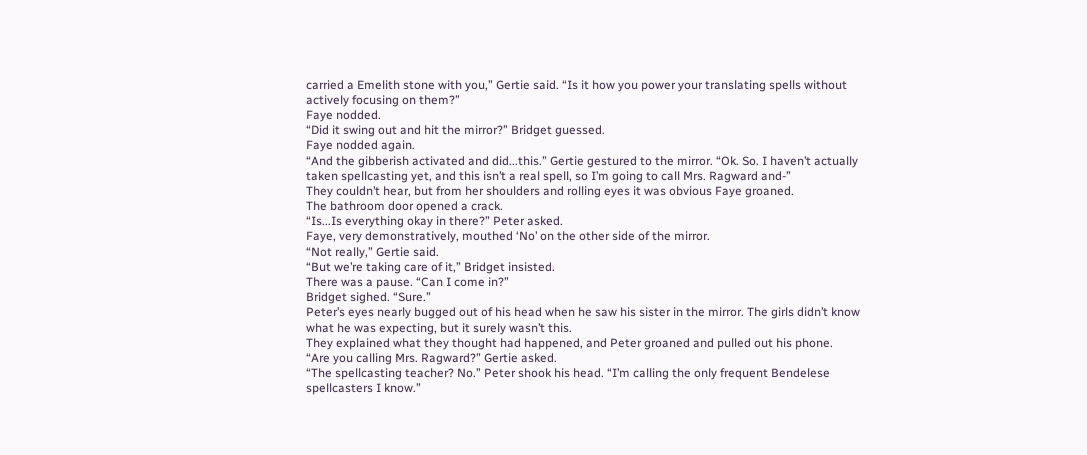carried a Emelith stone with you,” Gertie said. “Is it how you power your translating spells without actively focusing on them?”
Faye nodded.
“Did it swing out and hit the mirror?” Bridget guessed.
Faye nodded again.
“And the gibberish activated and did...this.” Gertie gestured to the mirror. “Ok. So. I haven’t actually taken spellcasting yet, and this isn’t a real spell, so I’m going to call Mrs. Ragward and-”
They couldn’t hear, but from her shoulders and rolling eyes it was obvious Faye groaned.
The bathroom door opened a crack.
“Is...Is everything okay in there?” Peter asked.
Faye, very demonstratively, mouthed ‘No’ on the other side of the mirror.
“Not really,” Gertie said.
“But we’re taking care of it,” Bridget insisted.
There was a pause. “Can I come in?”
Bridget sighed. “Sure.”
Peter’s eyes nearly bugged out of his head when he saw his sister in the mirror. The girls didn’t know what he was expecting, but it surely wasn’t this.
They explained what they thought had happened, and Peter groaned and pulled out his phone.
“Are you calling Mrs. Ragward?” Gertie asked.
“The spellcasting teacher? No.” Peter shook his head. “I’m calling the only frequent Bendelese spellcasters I know.”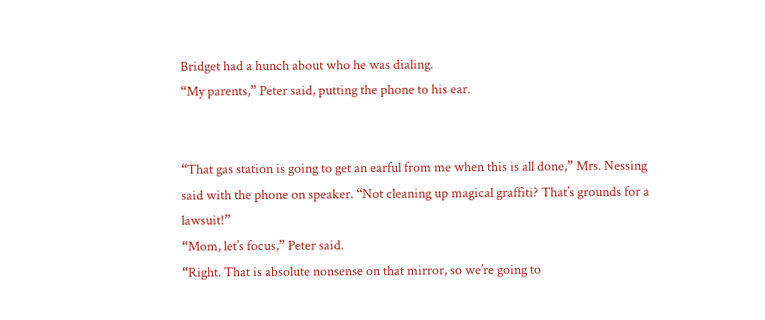Bridget had a hunch about who he was dialing.
“My parents,” Peter said, putting the phone to his ear.


“That gas station is going to get an earful from me when this is all done,” Mrs. Nessing said with the phone on speaker. “Not cleaning up magical graffiti? That’s grounds for a lawsuit!”
“Mom, let’s focus,” Peter said.
“Right. That is absolute nonsense on that mirror, so we’re going to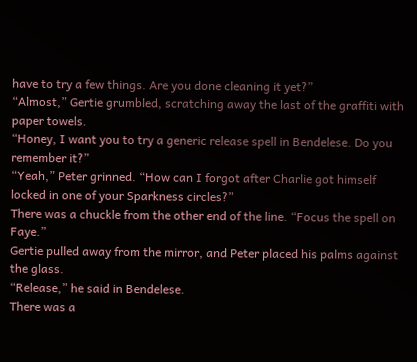have to try a few things. Are you done cleaning it yet?”
“Almost,” Gertie grumbled, scratching away the last of the graffiti with paper towels.
“Honey, I want you to try a generic release spell in Bendelese. Do you remember it?”
“Yeah,” Peter grinned. “How can I forgot after Charlie got himself locked in one of your Sparkness circles?”
There was a chuckle from the other end of the line. “Focus the spell on Faye.”
Gertie pulled away from the mirror, and Peter placed his palms against the glass.
“Release,” he said in Bendelese.
There was a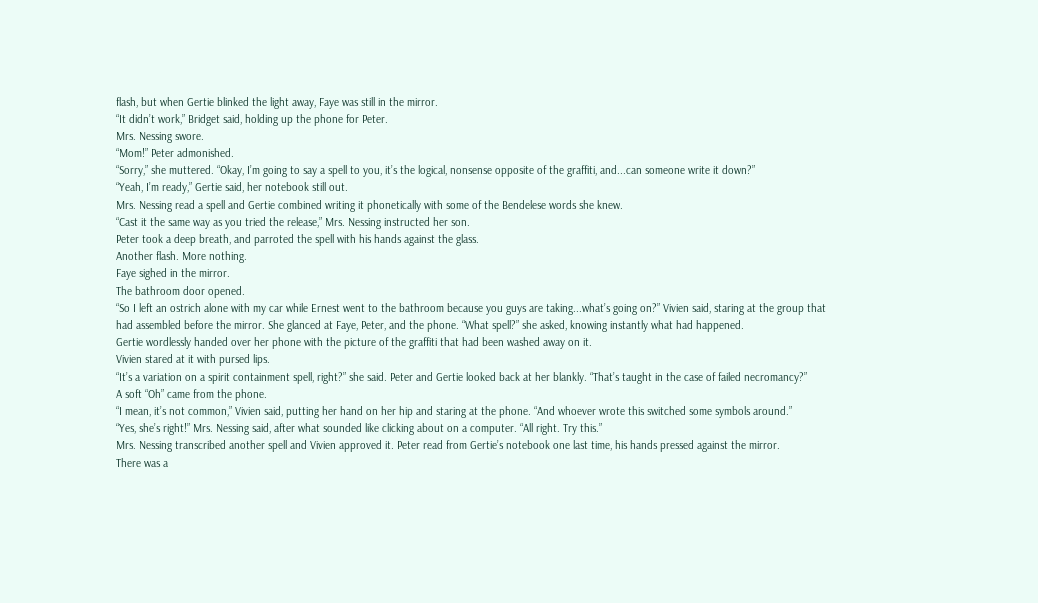flash, but when Gertie blinked the light away, Faye was still in the mirror.
“It didn’t work,” Bridget said, holding up the phone for Peter.
Mrs. Nessing swore.
“Mom!” Peter admonished.
“Sorry,” she muttered. “Okay, I’m going to say a spell to you, it’s the logical, nonsense opposite of the graffiti, and...can someone write it down?”
“Yeah, I’m ready,” Gertie said, her notebook still out.
Mrs. Nessing read a spell and Gertie combined writing it phonetically with some of the Bendelese words she knew.
“Cast it the same way as you tried the release,” Mrs. Nessing instructed her son.
Peter took a deep breath, and parroted the spell with his hands against the glass.
Another flash. More nothing.
Faye sighed in the mirror.
The bathroom door opened.
“So I left an ostrich alone with my car while Ernest went to the bathroom because you guys are taking...what’s going on?” Vivien said, staring at the group that had assembled before the mirror. She glanced at Faye, Peter, and the phone. “What spell?” she asked, knowing instantly what had happened.
Gertie wordlessly handed over her phone with the picture of the graffiti that had been washed away on it.
Vivien stared at it with pursed lips.
“It’s a variation on a spirit containment spell, right?” she said. Peter and Gertie looked back at her blankly. “That’s taught in the case of failed necromancy?”
A soft “Oh” came from the phone.
“I mean, it’s not common,” Vivien said, putting her hand on her hip and staring at the phone. “And whoever wrote this switched some symbols around.”
“Yes, she’s right!” Mrs. Nessing said, after what sounded like clicking about on a computer. “All right. Try this.”
Mrs. Nessing transcribed another spell and Vivien approved it. Peter read from Gertie’s notebook one last time, his hands pressed against the mirror.
There was a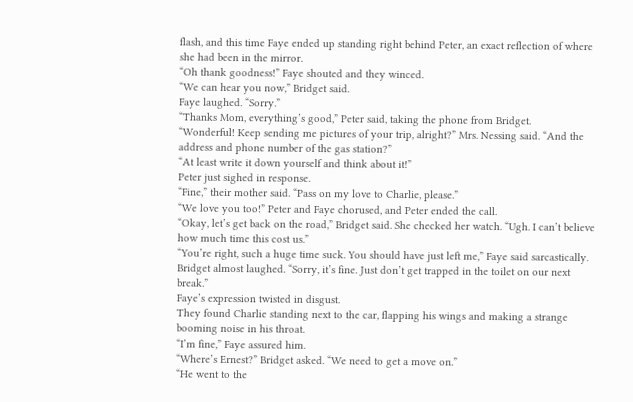flash, and this time Faye ended up standing right behind Peter, an exact reflection of where she had been in the mirror.
“Oh thank goodness!” Faye shouted and they winced.
“We can hear you now,” Bridget said.
Faye laughed. “Sorry.”
“Thanks Mom, everything’s good,” Peter said, taking the phone from Bridget.
“Wonderful! Keep sending me pictures of your trip, alright?” Mrs. Nessing said. “And the address and phone number of the gas station?”
“At least write it down yourself and think about it!”
Peter just sighed in response.
“Fine,” their mother said. “Pass on my love to Charlie, please.”
“We love you too!” Peter and Faye chorused, and Peter ended the call.
“Okay, let’s get back on the road,” Bridget said. She checked her watch. “Ugh. I can’t believe how much time this cost us.”
“You’re right, such a huge time suck. You should have just left me,” Faye said sarcastically.
Bridget almost laughed. “Sorry, it’s fine. Just don’t get trapped in the toilet on our next break.”
Faye’s expression twisted in disgust.
They found Charlie standing next to the car, flapping his wings and making a strange booming noise in his throat.
“I’m fine,” Faye assured him.
“Where’s Ernest?” Bridget asked. “We need to get a move on.”
“He went to the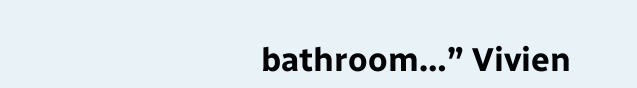bathroom…” Vivien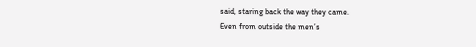said, staring back the way they came.
Even from outside the men’s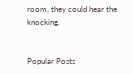room, they could hear the knocking.


Popular Posts